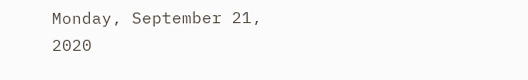Monday, September 21, 2020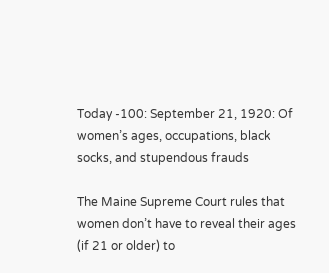Today -100: September 21, 1920: Of women’s ages, occupations, black socks, and stupendous frauds

The Maine Supreme Court rules that women don’t have to reveal their ages (if 21 or older) to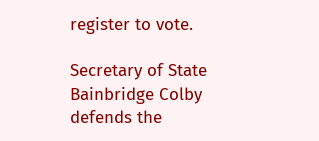register to vote.

Secretary of State Bainbridge Colby defends the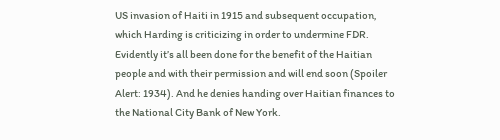US invasion of Haiti in 1915 and subsequent occupation, which Harding is criticizing in order to undermine FDR.  Evidently it’s all been done for the benefit of the Haitian people and with their permission and will end soon (Spoiler Alert: 1934). And he denies handing over Haitian finances to the National City Bank of New York.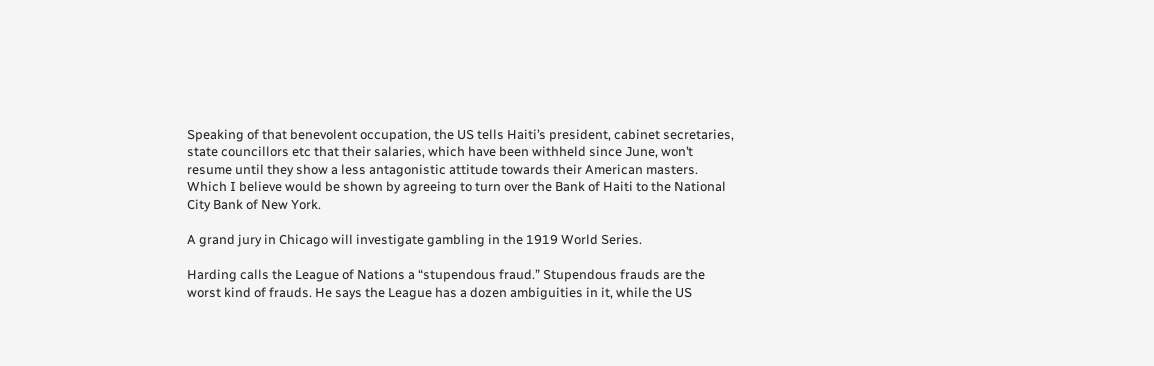Speaking of that benevolent occupation, the US tells Haiti’s president, cabinet secretaries, state councillors etc that their salaries, which have been withheld since June, won’t resume until they show a less antagonistic attitude towards their American masters. Which I believe would be shown by agreeing to turn over the Bank of Haiti to the National City Bank of New York.

A grand jury in Chicago will investigate gambling in the 1919 World Series.

Harding calls the League of Nations a “stupendous fraud.” Stupendous frauds are the worst kind of frauds. He says the League has a dozen ambiguities in it, while the US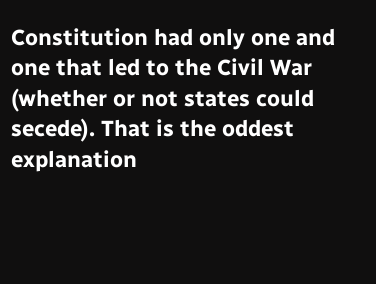Constitution had only one and one that led to the Civil War (whether or not states could secede). That is the oddest explanation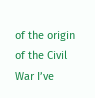of the origin of the Civil War I’ve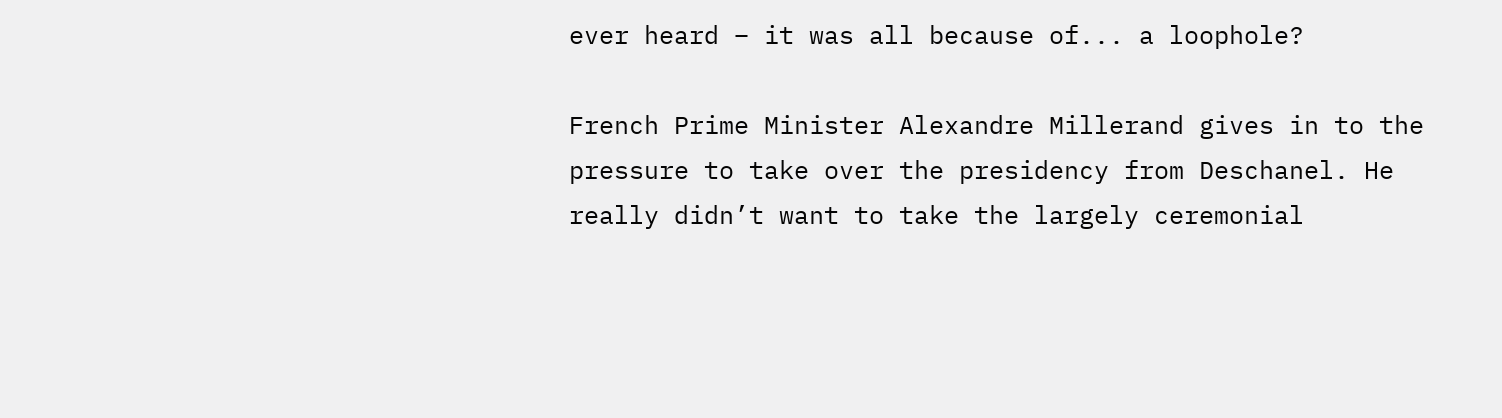ever heard – it was all because of... a loophole?

French Prime Minister Alexandre Millerand gives in to the pressure to take over the presidency from Deschanel. He really didn’t want to take the largely ceremonial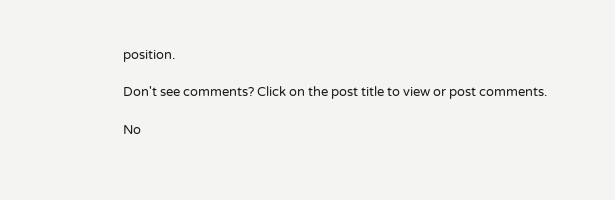position.

Don't see comments? Click on the post title to view or post comments.

No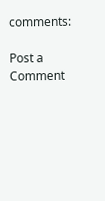comments:

Post a Comment